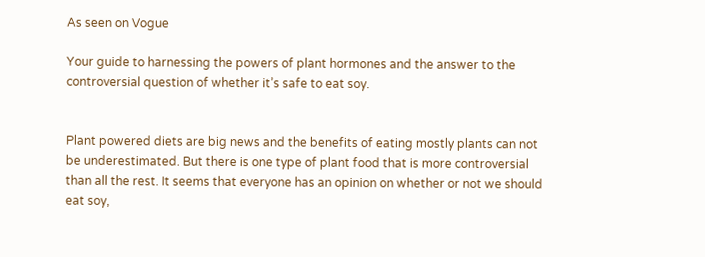As seen on Vogue

Your guide to harnessing the powers of plant hormones and the answer to the controversial question of whether it’s safe to eat soy.


Plant powered diets are big news and the benefits of eating mostly plants can not be underestimated. But there is one type of plant food that is more controversial than all the rest. It seems that everyone has an opinion on whether or not we should eat soy,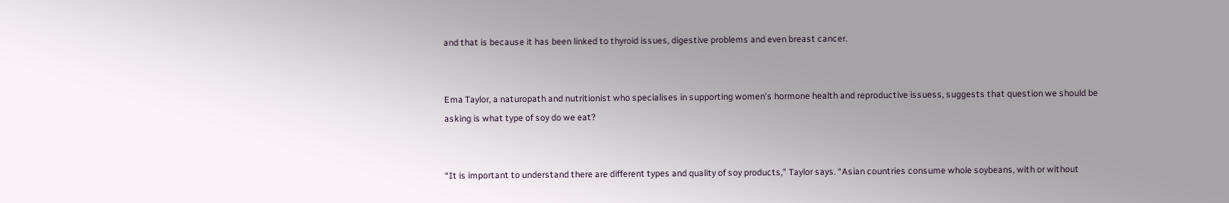and that is because it has been linked to thyroid issues, digestive problems and even breast cancer.


Ema Taylor, a naturopath and nutritionist who specialises in supporting women’s hormone health and reproductive issuess, suggests that question we should be asking is what type of soy do we eat?


“It is important to understand there are different types and quality of soy products,” Taylor says. “Asian countries consume whole soybeans, with or without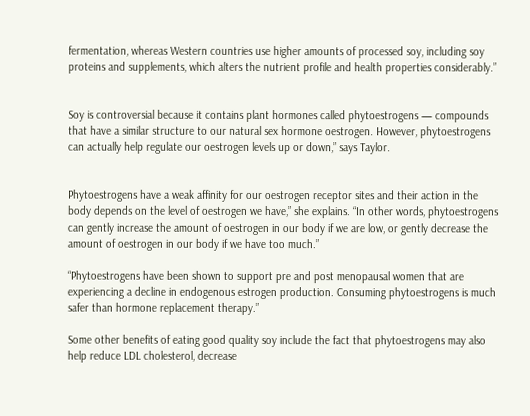fermentation, whereas Western countries use higher amounts of processed soy, including soy proteins and supplements, which alters the nutrient profile and health properties considerably.”


Soy is controversial because it contains plant hormones called phytoestrogens — compounds that have a similar structure to our natural sex hormone oestrogen. However, phytoestrogens can actually help regulate our oestrogen levels up or down,” says Taylor.


Phytoestrogens have a weak affinity for our oestrogen receptor sites and their action in the body depends on the level of oestrogen we have,” she explains. “In other words, phytoestrogens can gently increase the amount of oestrogen in our body if we are low, or gently decrease the amount of oestrogen in our body if we have too much.”

“Phytoestrogens have been shown to support pre and post menopausal women that are experiencing a decline in endogenous estrogen production. Consuming phytoestrogens is much safer than hormone replacement therapy.”

Some other benefits of eating good quality soy include the fact that phytoestrogens may also help reduce LDL cholesterol, decrease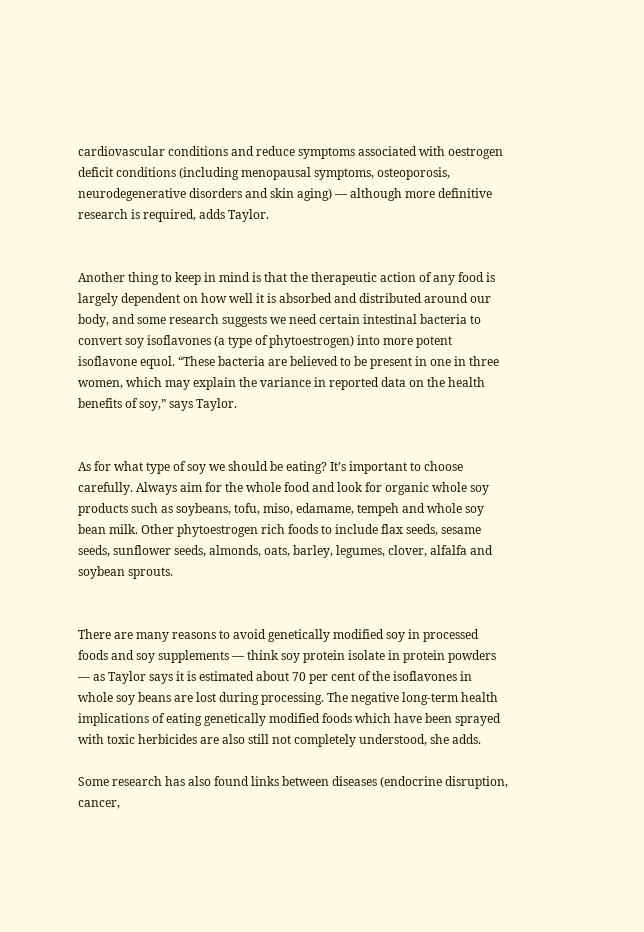cardiovascular conditions and reduce symptoms associated with oestrogen deficit conditions (including menopausal symptoms, osteoporosis, neurodegenerative disorders and skin aging) — although more definitive research is required, adds Taylor.


Another thing to keep in mind is that the therapeutic action of any food is largely dependent on how well it is absorbed and distributed around our body, and some research suggests we need certain intestinal bacteria to convert soy isoflavones (a type of phytoestrogen) into more potent isoflavone equol. “These bacteria are believed to be present in one in three women, which may explain the variance in reported data on the health benefits of soy,” says Taylor.


As for what type of soy we should be eating? It’s important to choose carefully. Always aim for the whole food and look for organic whole soy products such as soybeans, tofu, miso, edamame, tempeh and whole soy bean milk. Other phytoestrogen rich foods to include flax seeds, sesame seeds, sunflower seeds, almonds, oats, barley, legumes, clover, alfalfa and soybean sprouts.


There are many reasons to avoid genetically modified soy in processed foods and soy supplements — think soy protein isolate in protein powders — as Taylor says it is estimated about 70 per cent of the isoflavones in whole soy beans are lost during processing. The negative long-term health implications of eating genetically modified foods which have been sprayed with toxic herbicides are also still not completely understood, she adds.

Some research has also found links between diseases (endocrine disruption, cancer,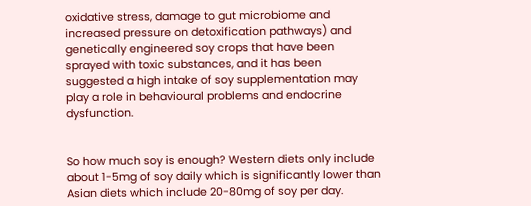oxidative stress, damage to gut microbiome and increased pressure on detoxification pathways) and genetically engineered soy crops that have been sprayed with toxic substances, and it has been suggested a high intake of soy supplementation may play a role in behavioural problems and endocrine dysfunction.


So how much soy is enough? Western diets only include about 1-5mg of soy daily which is significantly lower than Asian diets which include 20-80mg of soy per day.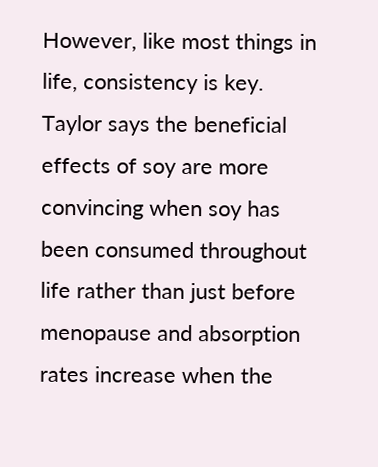However, like most things in life, consistency is key. Taylor says the beneficial effects of soy are more convincing when soy has been consumed throughout life rather than just before menopause and absorption rates increase when the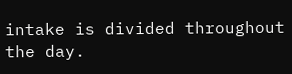intake is divided throughout the day.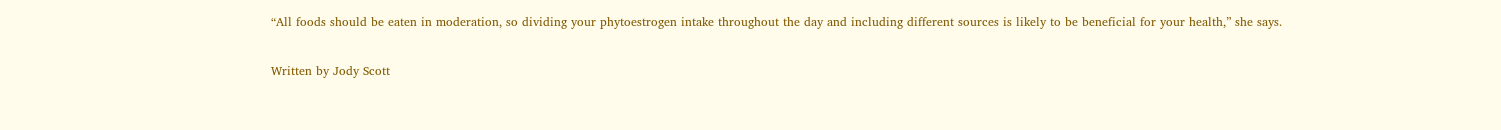“All foods should be eaten in moderation, so dividing your phytoestrogen intake throughout the day and including different sources is likely to be beneficial for your health,” she says.

Written by Jody Scott